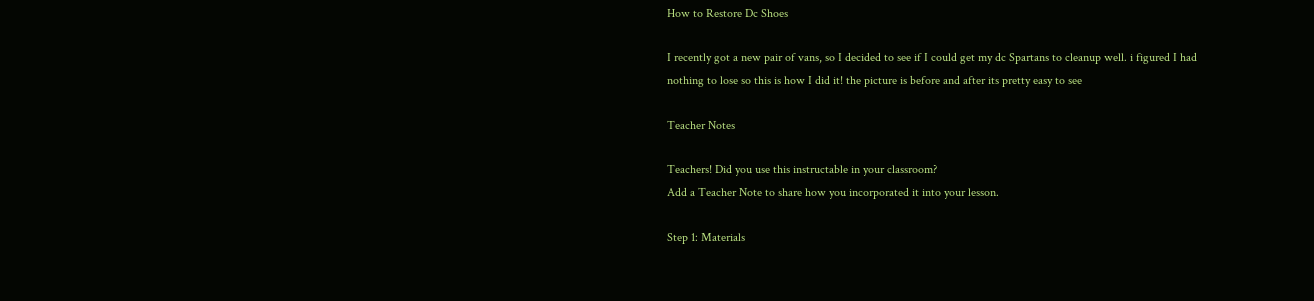How to Restore Dc Shoes

I recently got a new pair of vans, so I decided to see if I could get my dc Spartans to cleanup well. i figured I had nothing to lose so this is how I did it! the picture is before and after its pretty easy to see

Teacher Notes

Teachers! Did you use this instructable in your classroom?
Add a Teacher Note to share how you incorporated it into your lesson.

Step 1: Materials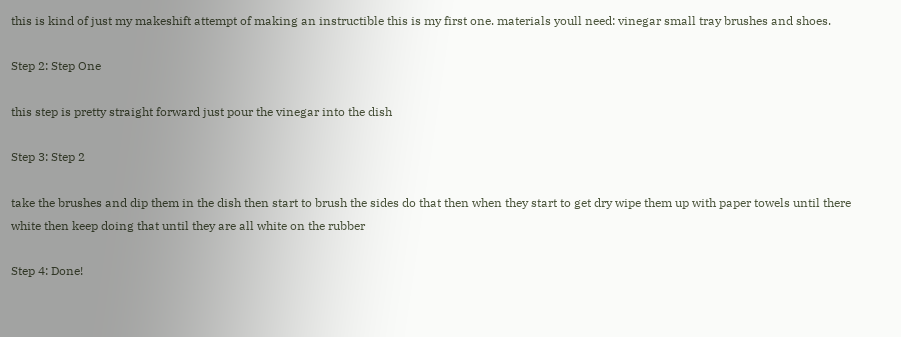this is kind of just my makeshift attempt of making an instructible this is my first one. materials youll need: vinegar small tray brushes and shoes.

Step 2: Step One

this step is pretty straight forward just pour the vinegar into the dish

Step 3: Step 2

take the brushes and dip them in the dish then start to brush the sides do that then when they start to get dry wipe them up with paper towels until there white then keep doing that until they are all white on the rubber

Step 4: Done!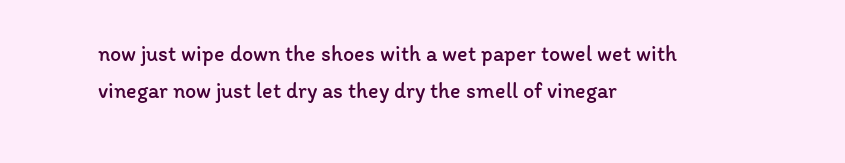now just wipe down the shoes with a wet paper towel wet with vinegar now just let dry as they dry the smell of vinegar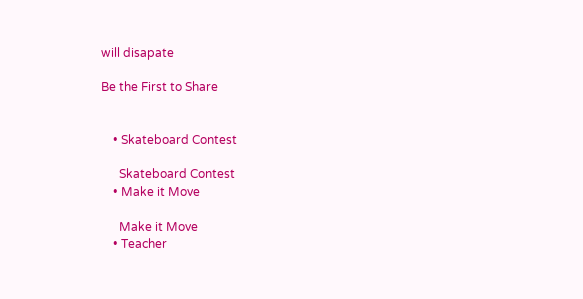will disapate

Be the First to Share


    • Skateboard Contest

      Skateboard Contest
    • Make it Move

      Make it Move
    • Teacher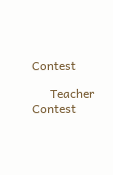Contest

      Teacher Contest